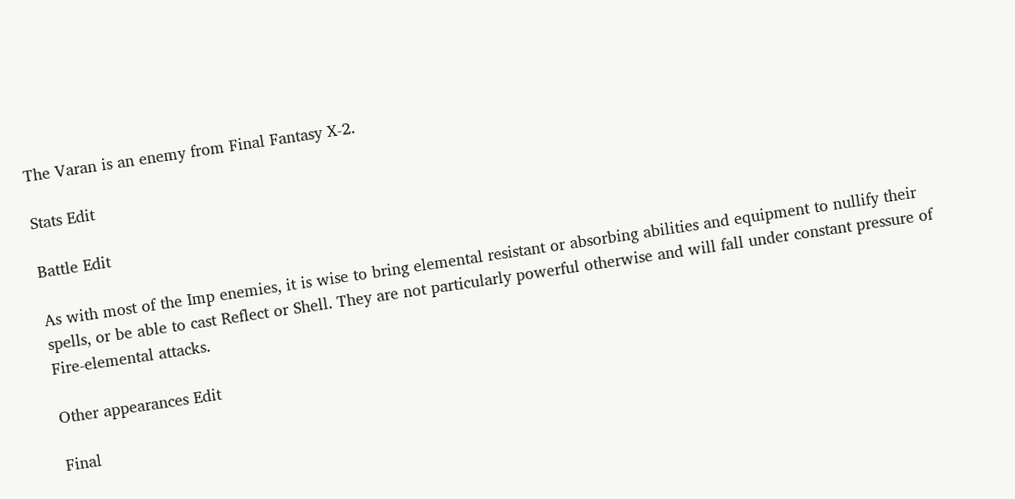The Varan is an enemy from Final Fantasy X-2.

Stats Edit

Battle Edit

As with most of the Imp enemies, it is wise to bring elemental resistant or absorbing abilities and equipment to nullify their spells, or be able to cast Reflect or Shell. They are not particularly powerful otherwise and will fall under constant pressure of Fire-elemental attacks.

Other appearances Edit

Final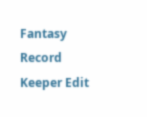Fantasy Record Keeper Edit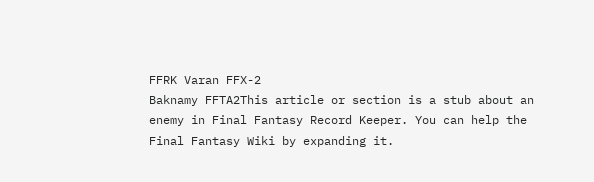FFRK Varan FFX-2
Baknamy FFTA2This article or section is a stub about an enemy in Final Fantasy Record Keeper. You can help the Final Fantasy Wiki by expanding it.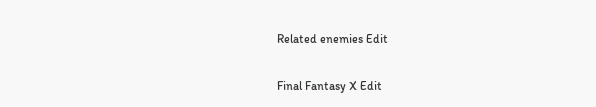Related enemies Edit

Final Fantasy X Edit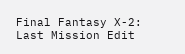Final Fantasy X-2: Last Mission Edit